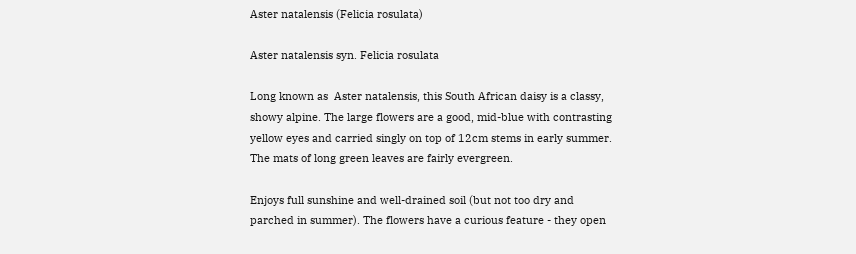Aster natalensis (Felicia rosulata)

Aster natalensis syn. Felicia rosulata

Long known as  Aster natalensis, this South African daisy is a classy, showy alpine. The large flowers are a good, mid-blue with contrasting yellow eyes and carried singly on top of 12cm stems in early summer. The mats of long green leaves are fairly evergreen.

Enjoys full sunshine and well-drained soil (but not too dry and parched in summer). The flowers have a curious feature - they open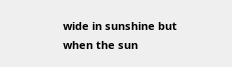wide in sunshine but when the sun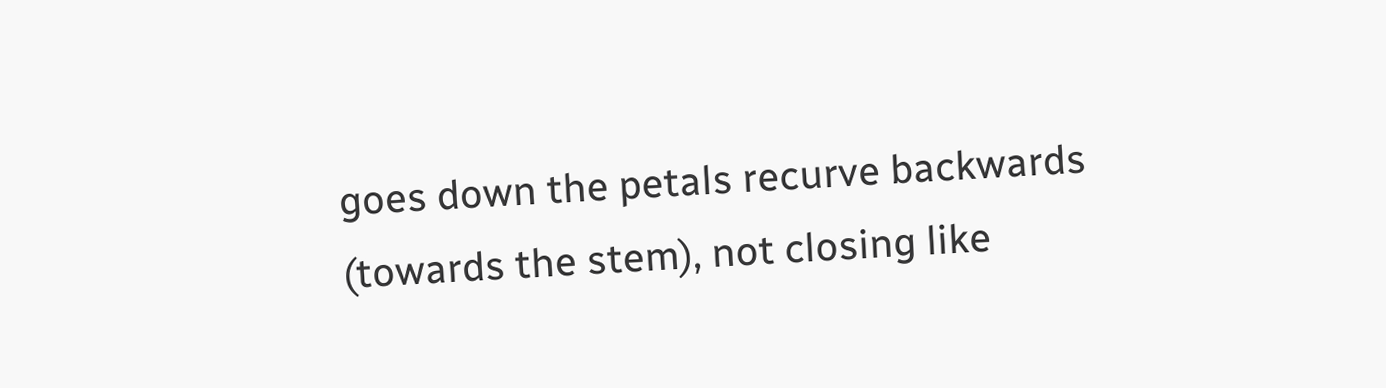goes down the petals recurve backwards (towards the stem), not closing like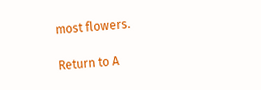most flowers.

Return to A